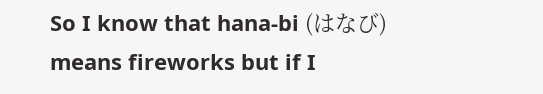So I know that hana-bi (はなび) means fireworks but if I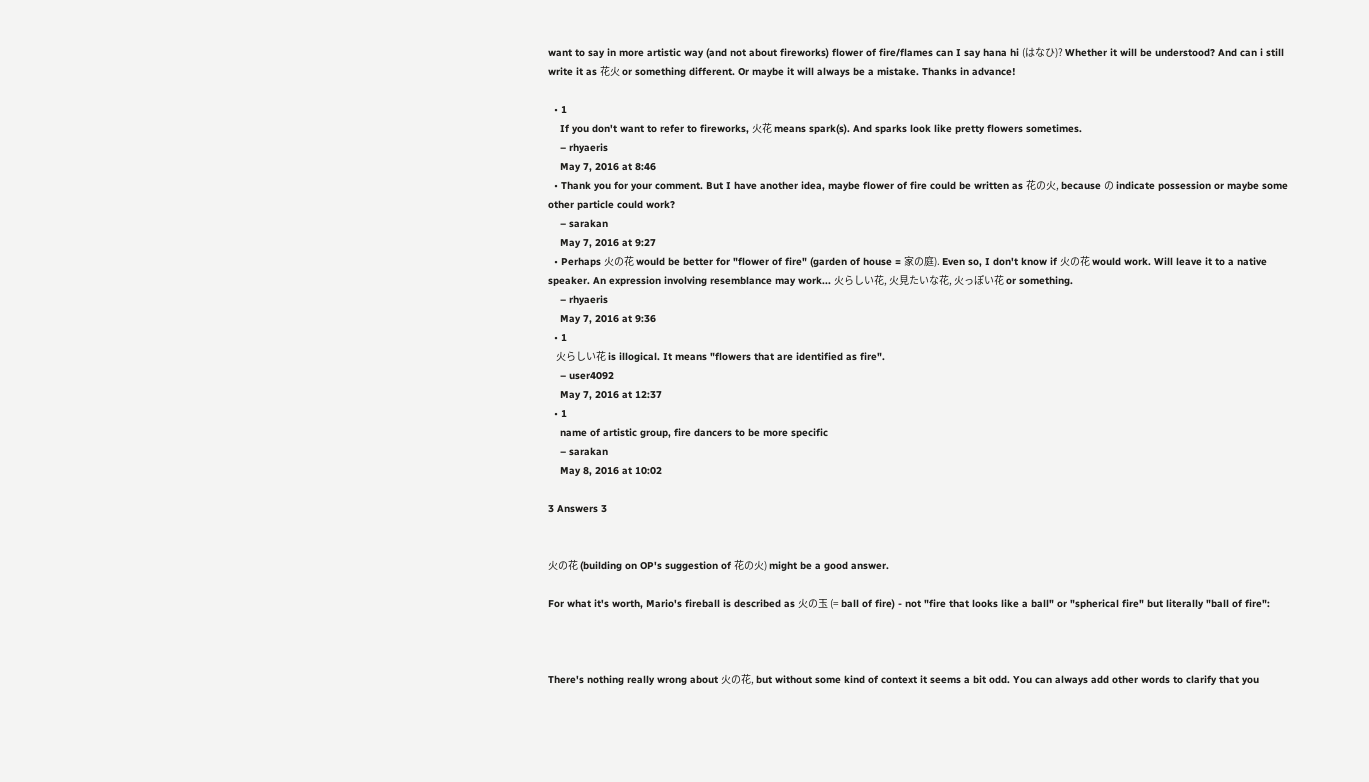want to say in more artistic way (and not about fireworks) flower of fire/flames can I say hana hi (はなひ)? Whether it will be understood? And can i still write it as 花火 or something different. Or maybe it will always be a mistake. Thanks in advance!

  • 1
    If you don't want to refer to fireworks, 火花 means spark(s). And sparks look like pretty flowers sometimes.
    – rhyaeris
    May 7, 2016 at 8:46
  • Thank you for your comment. But I have another idea, maybe flower of fire could be written as 花の火, because の indicate possession or maybe some other particle could work?
    – sarakan
    May 7, 2016 at 9:27
  • Perhaps 火の花 would be better for "flower of fire" (garden of house = 家の庭). Even so, I don't know if 火の花 would work. Will leave it to a native speaker. An expression involving resemblance may work... 火らしい花, 火見たいな花, 火っぽい花 or something.
    – rhyaeris
    May 7, 2016 at 9:36
  • 1
    火らしい花 is illogical. It means "flowers that are identified as fire".
    – user4092
    May 7, 2016 at 12:37
  • 1
    name of artistic group, fire dancers to be more specific
    – sarakan
    May 8, 2016 at 10:02

3 Answers 3


火の花 (building on OP's suggestion of 花の火) might be a good answer.

For what it's worth, Mario's fireball is described as 火の玉 (= ball of fire) - not "fire that looks like a ball" or "spherical fire" but literally "ball of fire":



There's nothing really wrong about 火の花, but without some kind of context it seems a bit odd. You can always add other words to clarify that you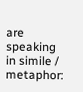are speaking in simile / metaphor: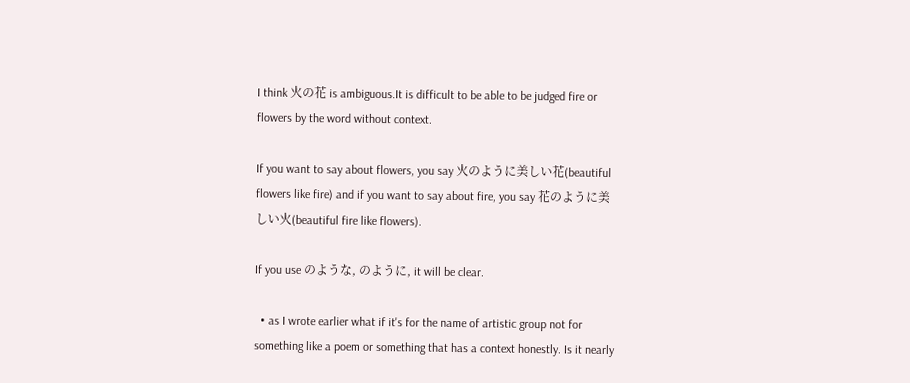I think 火の花 is ambiguous.It is difficult to be able to be judged fire or flowers by the word without context.

If you want to say about flowers, you say 火のように美しい花(beautiful flowers like fire) and if you want to say about fire, you say 花のように美しい火(beautiful fire like flowers).

If you use のような, のように, it will be clear.

  • as I wrote earlier what if it's for the name of artistic group not for something like a poem or something that has a context honestly. Is it nearly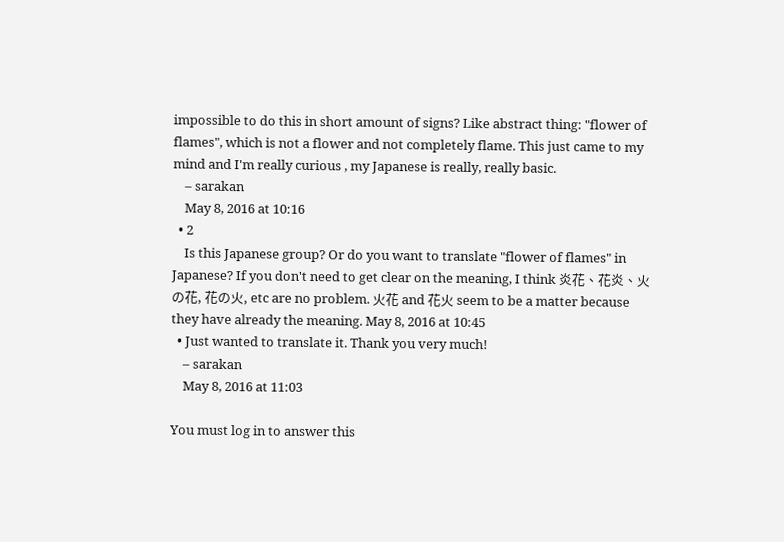impossible to do this in short amount of signs? Like abstract thing: "flower of flames", which is not a flower and not completely flame. This just came to my mind and I'm really curious , my Japanese is really, really basic.
    – sarakan
    May 8, 2016 at 10:16
  • 2
    Is this Japanese group? Or do you want to translate "flower of flames" in Japanese? If you don't need to get clear on the meaning, I think 炎花、花炎、火の花, 花の火, etc are no problem. 火花 and 花火 seem to be a matter because they have already the meaning. May 8, 2016 at 10:45
  • Just wanted to translate it. Thank you very much!
    – sarakan
    May 8, 2016 at 11:03

You must log in to answer this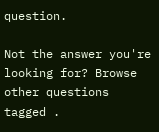question.

Not the answer you're looking for? Browse other questions tagged .